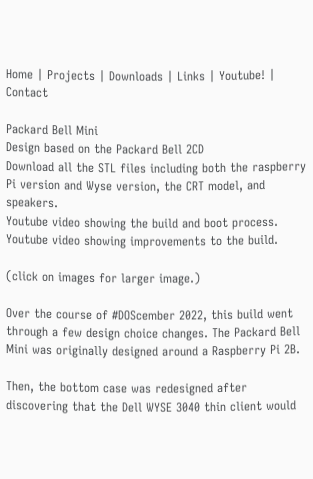Home | Projects | Downloads | Links | Youtube! | Contact

Packard Bell Mini
Design based on the Packard Bell 2CD
Download all the STL files including both the raspberry Pi version and Wyse version, the CRT model, and speakers.
Youtube video showing the build and boot process.
Youtube video showing improvements to the build.

(click on images for larger image.)

Over the course of #DOScember 2022, this build went through a few design choice changes. The Packard Bell Mini was originally designed around a Raspberry Pi 2B.

Then, the bottom case was redesigned after discovering that the Dell WYSE 3040 thin client would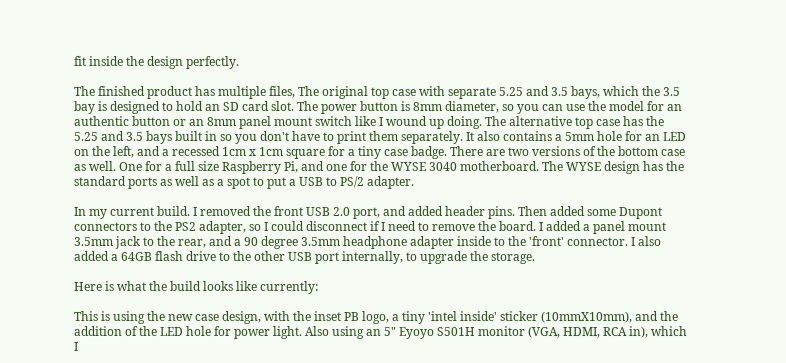fit inside the design perfectly.

The finished product has multiple files, The original top case with separate 5.25 and 3.5 bays, which the 3.5 bay is designed to hold an SD card slot. The power button is 8mm diameter, so you can use the model for an authentic button or an 8mm panel mount switch like I wound up doing. The alternative top case has the 5.25 and 3.5 bays built in so you don't have to print them separately. It also contains a 5mm hole for an LED on the left, and a recessed 1cm x 1cm square for a tiny case badge. There are two versions of the bottom case as well. One for a full size Raspberry Pi, and one for the WYSE 3040 motherboard. The WYSE design has the standard ports as well as a spot to put a USB to PS/2 adapter.

In my current build. I removed the front USB 2.0 port, and added header pins. Then added some Dupont connectors to the PS2 adapter, so I could disconnect if I need to remove the board. I added a panel mount 3.5mm jack to the rear, and a 90 degree 3.5mm headphone adapter inside to the 'front' connector. I also added a 64GB flash drive to the other USB port internally, to upgrade the storage.

Here is what the build looks like currently:

This is using the new case design, with the inset PB logo, a tiny 'intel inside' sticker (10mmX10mm), and the addition of the LED hole for power light. Also using an 5" Eyoyo S501H monitor (VGA, HDMI, RCA in), which I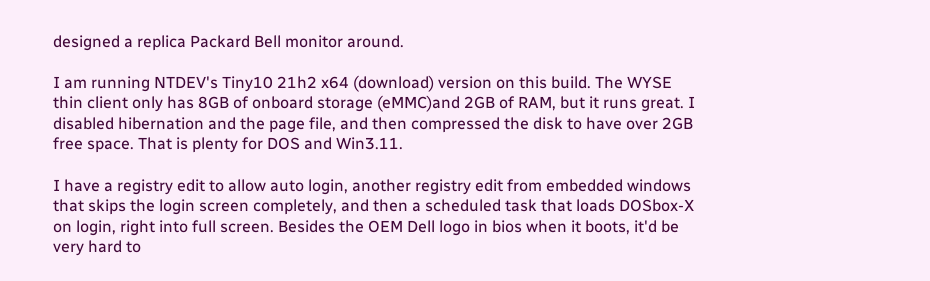designed a replica Packard Bell monitor around.

I am running NTDEV's Tiny10 21h2 x64 (download) version on this build. The WYSE thin client only has 8GB of onboard storage (eMMC)and 2GB of RAM, but it runs great. I disabled hibernation and the page file, and then compressed the disk to have over 2GB free space. That is plenty for DOS and Win3.11.

I have a registry edit to allow auto login, another registry edit from embedded windows that skips the login screen completely, and then a scheduled task that loads DOSbox-X on login, right into full screen. Besides the OEM Dell logo in bios when it boots, it'd be very hard to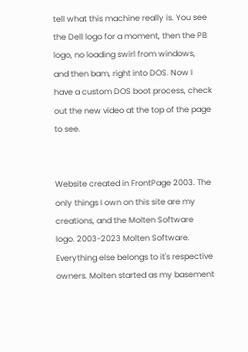tell what this machine really is. You see the Dell logo for a moment, then the PB logo, no loading swirl from windows, and then bam, right into DOS. Now I have a custom DOS boot process, check out the new video at the top of the page to see.


Website created in FrontPage 2003. The only things I own on this site are my creations, and the Molten Software logo. 2003-2023 Molten Software. Everything else belongs to it's respective owners. Molten started as my basement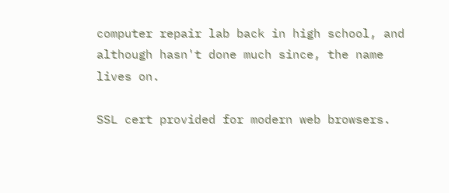computer repair lab back in high school, and although hasn't done much since, the name lives on.

SSL cert provided for modern web browsers.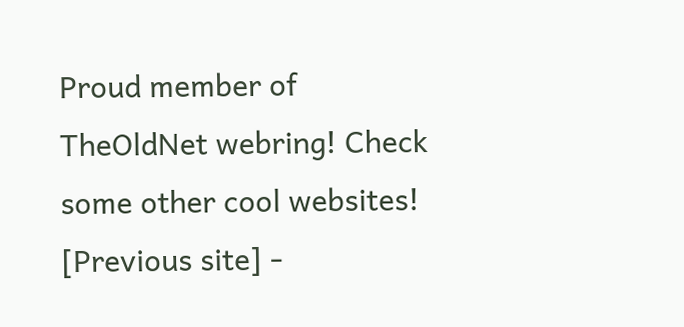Proud member of TheOldNet webring! Check some other cool websites!
[Previous site] -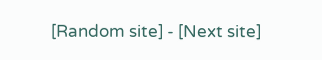[Random site] - [Next site]